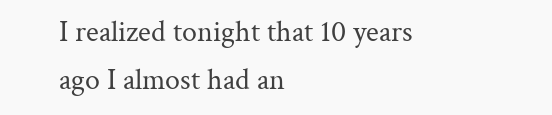I realized tonight that 10 years ago I almost had an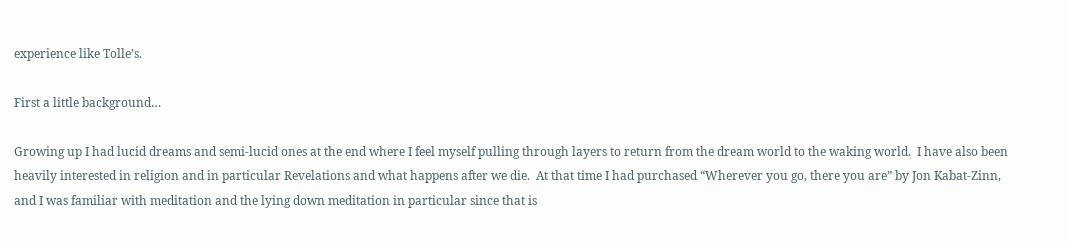experience like Tolle’s.

First a little background…

Growing up I had lucid dreams and semi-lucid ones at the end where I feel myself pulling through layers to return from the dream world to the waking world.  I have also been heavily interested in religion and in particular Revelations and what happens after we die.  At that time I had purchased “Wherever you go, there you are” by Jon Kabat-Zinn, and I was familiar with meditation and the lying down meditation in particular since that is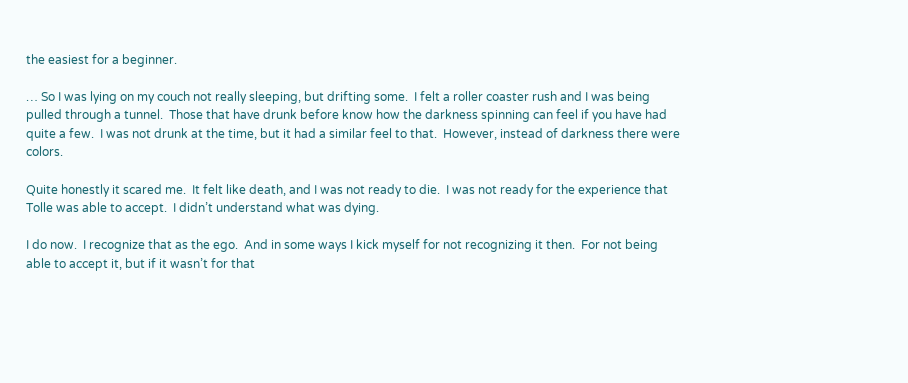the easiest for a beginner.

… So I was lying on my couch not really sleeping, but drifting some.  I felt a roller coaster rush and I was being pulled through a tunnel.  Those that have drunk before know how the darkness spinning can feel if you have had quite a few.  I was not drunk at the time, but it had a similar feel to that.  However, instead of darkness there were colors.

Quite honestly it scared me.  It felt like death, and I was not ready to die.  I was not ready for the experience that Tolle was able to accept.  I didn’t understand what was dying.

I do now.  I recognize that as the ego.  And in some ways I kick myself for not recognizing it then.  For not being able to accept it, but if it wasn’t for that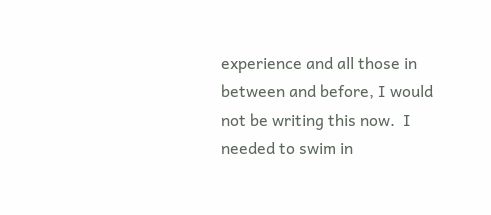experience and all those in between and before, I would not be writing this now.  I needed to swim in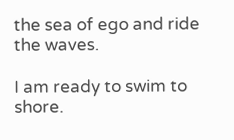the sea of ego and ride the waves.

I am ready to swim to shore.